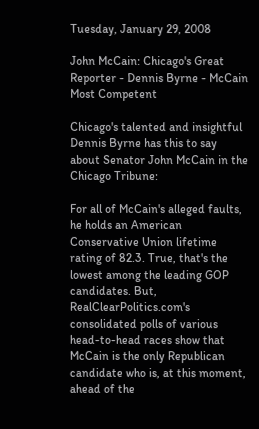Tuesday, January 29, 2008

John McCain: Chicago's Great Reporter - Dennis Byrne - McCain Most Competent

Chicago's talented and insightful Dennis Byrne has this to say about Senator John McCain in the Chicago Tribune:

For all of McCain's alleged faults, he holds an American Conservative Union lifetime rating of 82.3. True, that's the lowest among the leading GOP candidates. But, RealClearPolitics.com's consolidated polls of various head-to-head races show that McCain is the only Republican candidate who is, at this moment, ahead of the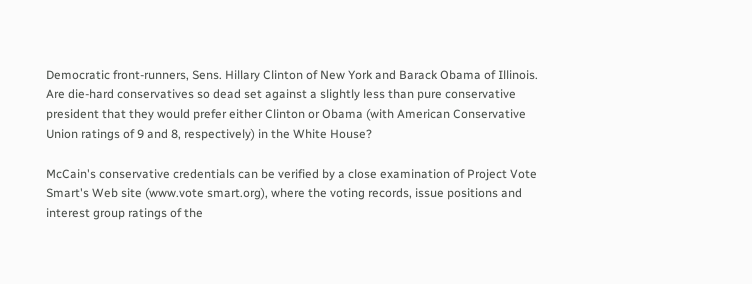Democratic front-runners, Sens. Hillary Clinton of New York and Barack Obama of Illinois. Are die-hard conservatives so dead set against a slightly less than pure conservative president that they would prefer either Clinton or Obama (with American Conservative Union ratings of 9 and 8, respectively) in the White House?

McCain's conservative credentials can be verified by a close examination of Project Vote Smart's Web site (www.vote smart.org), where the voting records, issue positions and interest group ratings of the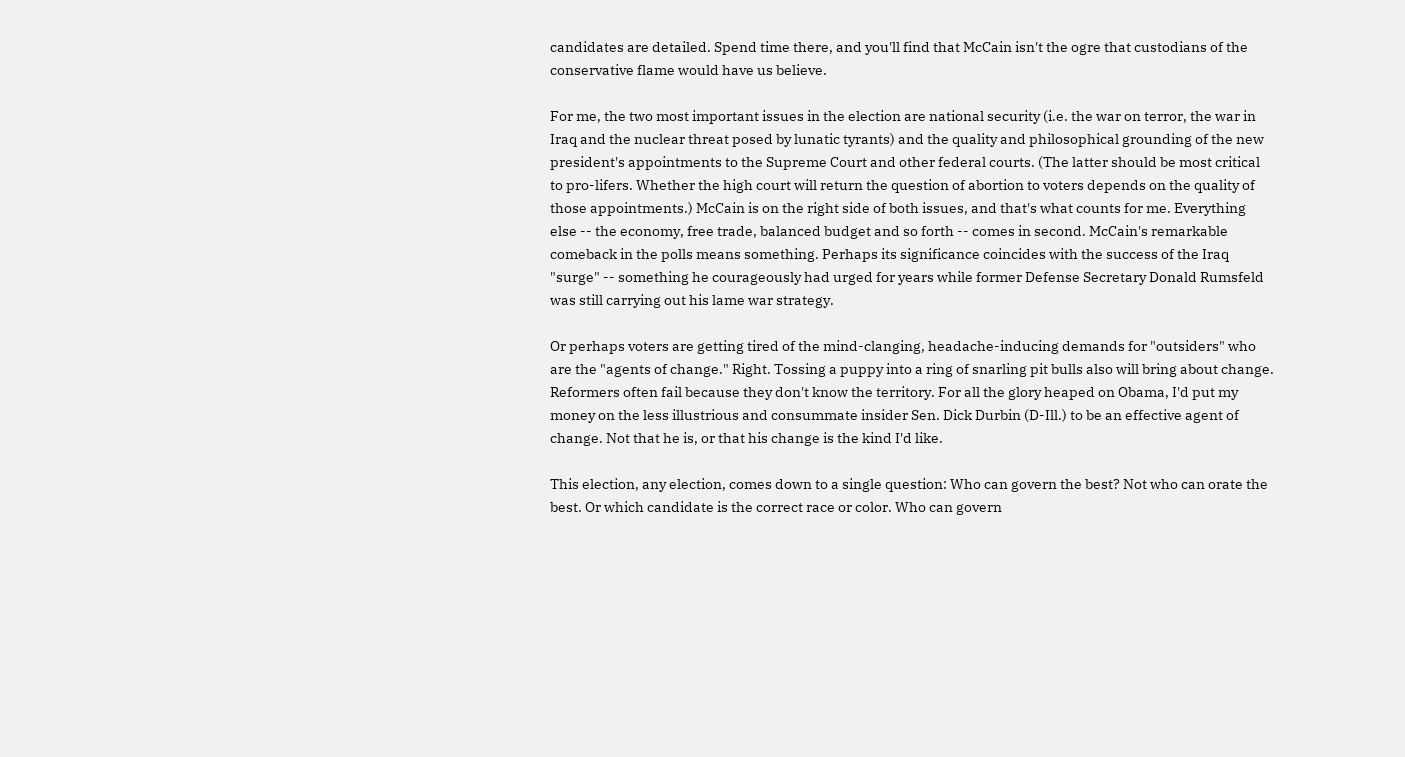candidates are detailed. Spend time there, and you'll find that McCain isn't the ogre that custodians of the conservative flame would have us believe.

For me, the two most important issues in the election are national security (i.e. the war on terror, the war in Iraq and the nuclear threat posed by lunatic tyrants) and the quality and philosophical grounding of the new president's appointments to the Supreme Court and other federal courts. (The latter should be most critical to pro-lifers. Whether the high court will return the question of abortion to voters depends on the quality of those appointments.) McCain is on the right side of both issues, and that's what counts for me. Everything else -- the economy, free trade, balanced budget and so forth -- comes in second. McCain's remarkable comeback in the polls means something. Perhaps its significance coincides with the success of the Iraq "surge" -- something he courageously had urged for years while former Defense Secretary Donald Rumsfeld was still carrying out his lame war strategy.

Or perhaps voters are getting tired of the mind-clanging, headache-inducing demands for "outsiders" who are the "agents of change." Right. Tossing a puppy into a ring of snarling pit bulls also will bring about change. Reformers often fail because they don't know the territory. For all the glory heaped on Obama, I'd put my money on the less illustrious and consummate insider Sen. Dick Durbin (D-Ill.) to be an effective agent of change. Not that he is, or that his change is the kind I'd like.

This election, any election, comes down to a single question: Who can govern the best? Not who can orate the best. Or which candidate is the correct race or color. Who can govern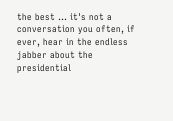the best ... it's not a conversation you often, if ever, hear in the endless jabber about the presidential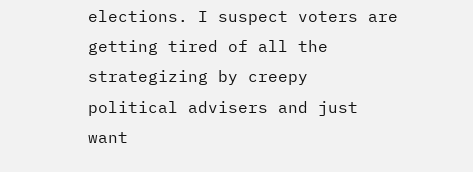elections. I suspect voters are getting tired of all the strategizing by creepy political advisers and just want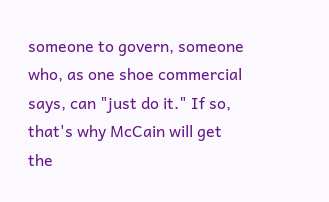someone to govern, someone who, as one shoe commercial says, can "just do it." If so, that's why McCain will get the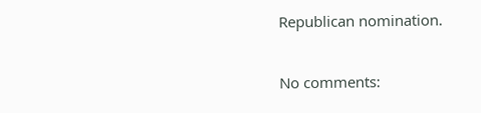Republican nomination.

No comments: